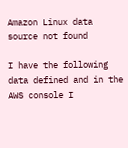Amazon Linux data source not found

I have the following data defined and in the AWS console I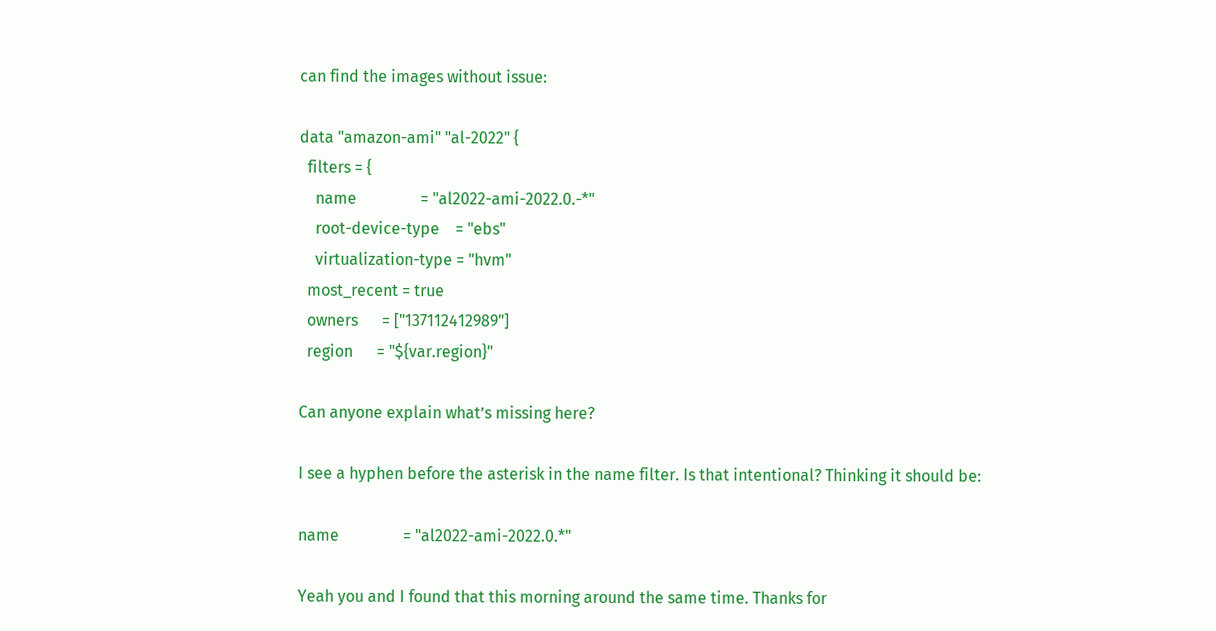can find the images without issue:

data "amazon-ami" "al-2022" {
  filters = {
    name                = "al2022-ami-2022.0.-*"
    root-device-type    = "ebs"
    virtualization-type = "hvm"
  most_recent = true
  owners      = ["137112412989"]
  region      = "${var.region}"

Can anyone explain what’s missing here?

I see a hyphen before the asterisk in the name filter. Is that intentional? Thinking it should be:

name                = "al2022-ami-2022.0.*"

Yeah you and I found that this morning around the same time. Thanks for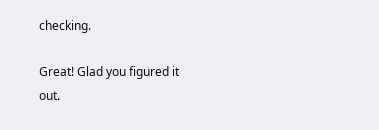checking.

Great! Glad you figured it out.